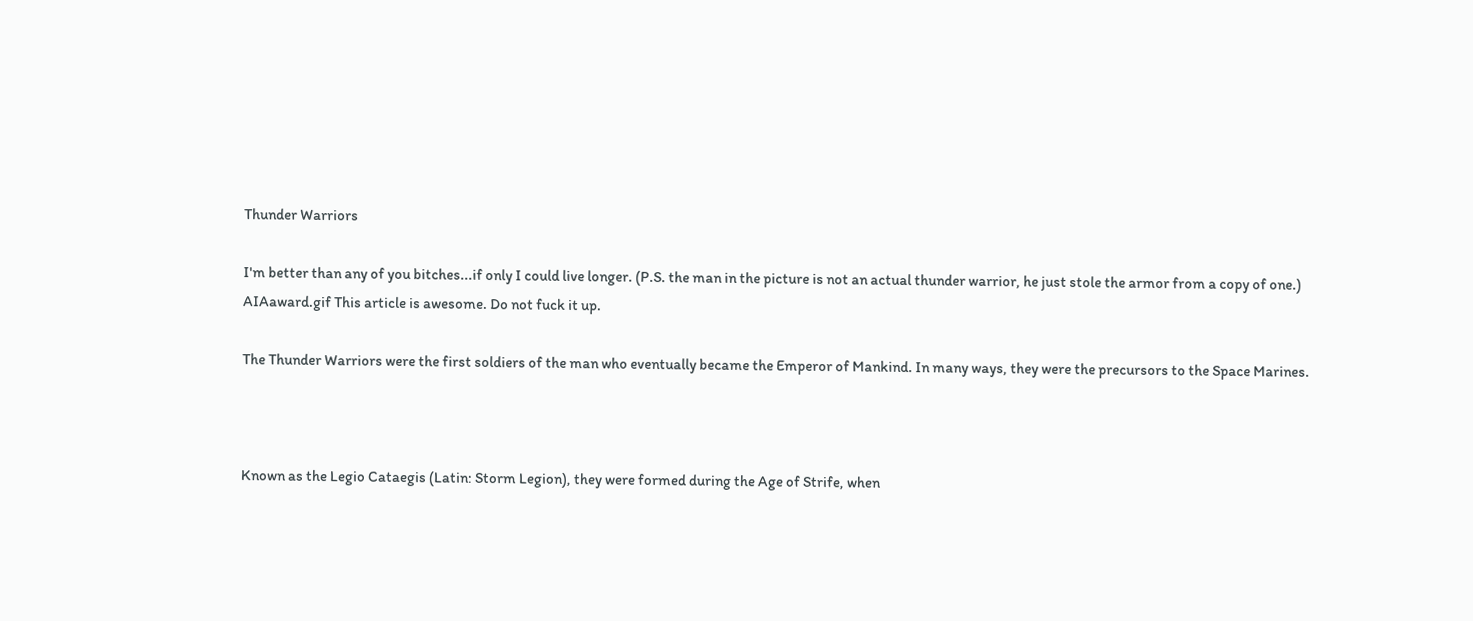Thunder Warriors

I'm better than any of you bitches...if only I could live longer. (P.S. the man in the picture is not an actual thunder warrior, he just stole the armor from a copy of one.)
AIAaward.gif This article is awesome. Do not fuck it up.

The Thunder Warriors were the first soldiers of the man who eventually became the Emperor of Mankind. In many ways, they were the precursors to the Space Marines.



Known as the Legio Cataegis (Latin: Storm Legion), they were formed during the Age of Strife, when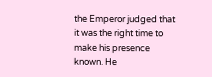the Emperor judged that it was the right time to make his presence known. He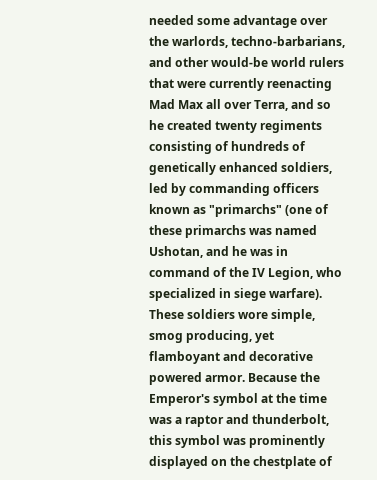needed some advantage over the warlords, techno-barbarians, and other would-be world rulers that were currently reenacting Mad Max all over Terra, and so he created twenty regiments consisting of hundreds of genetically enhanced soldiers, led by commanding officers known as "primarchs" (one of these primarchs was named Ushotan, and he was in command of the IV Legion, who specialized in siege warfare). These soldiers wore simple, smog producing, yet flamboyant and decorative powered armor. Because the Emperor's symbol at the time was a raptor and thunderbolt, this symbol was prominently displayed on the chestplate of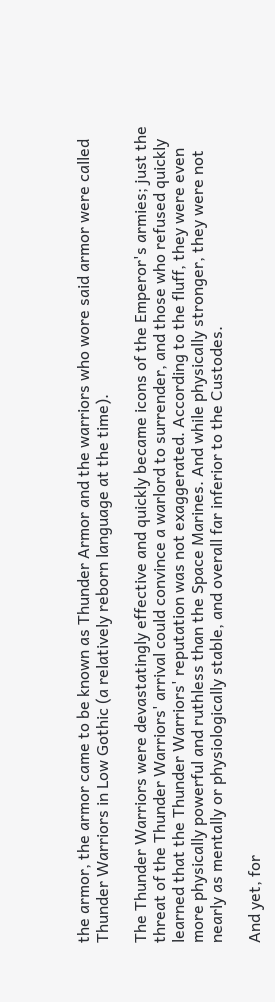the armor, the armor came to be known as Thunder Armor and the warriors who wore said armor were called Thunder Warriors in Low Gothic (a relatively reborn language at the time).

The Thunder Warriors were devastatingly effective and quickly became icons of the Emperor's armies; just the threat of the Thunder Warriors' arrival could convince a warlord to surrender, and those who refused quickly learned that the Thunder Warriors' reputation was not exaggerated. According to the fluff, they were even more physically powerful and ruthless than the Space Marines. And while physically stronger, they were not nearly as mentally or physiologically stable, and overall far inferior to the Custodes.

And yet, for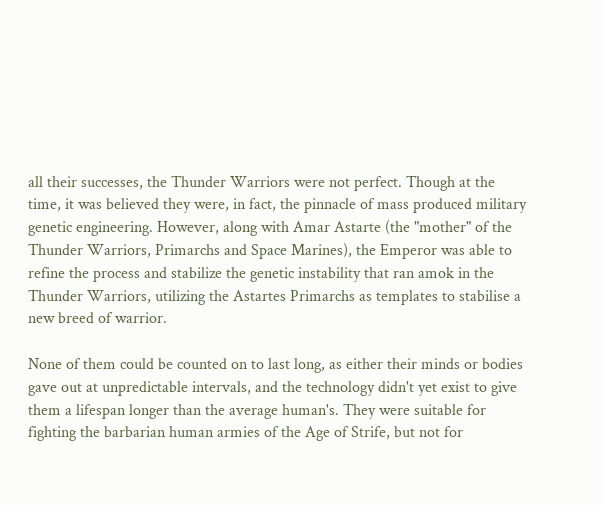all their successes, the Thunder Warriors were not perfect. Though at the time, it was believed they were, in fact, the pinnacle of mass produced military genetic engineering. However, along with Amar Astarte (the "mother" of the Thunder Warriors, Primarchs and Space Marines), the Emperor was able to refine the process and stabilize the genetic instability that ran amok in the Thunder Warriors, utilizing the Astartes Primarchs as templates to stabilise a new breed of warrior.

None of them could be counted on to last long, as either their minds or bodies gave out at unpredictable intervals, and the technology didn't yet exist to give them a lifespan longer than the average human's. They were suitable for fighting the barbarian human armies of the Age of Strife, but not for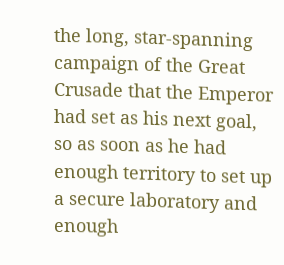the long, star-spanning campaign of the Great Crusade that the Emperor had set as his next goal, so as soon as he had enough territory to set up a secure laboratory and enough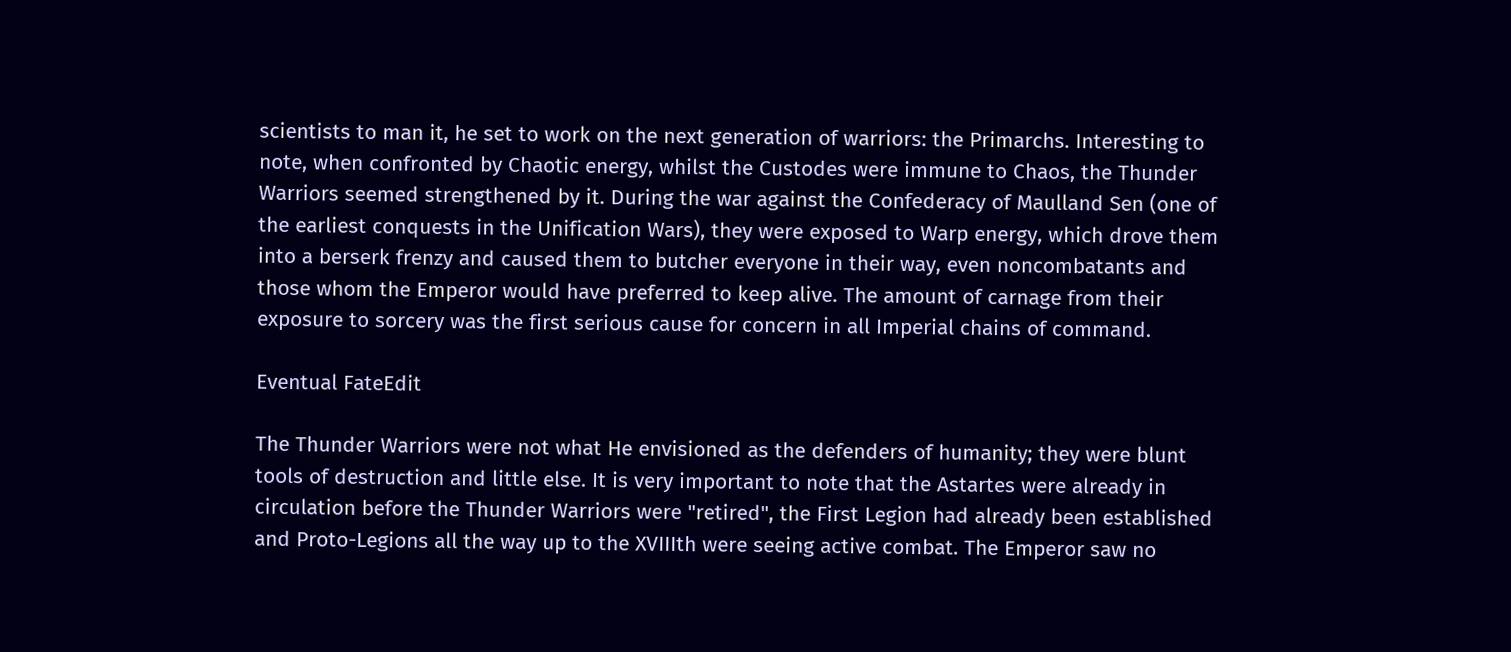scientists to man it, he set to work on the next generation of warriors: the Primarchs. Interesting to note, when confronted by Chaotic energy, whilst the Custodes were immune to Chaos, the Thunder Warriors seemed strengthened by it. During the war against the Confederacy of Maulland Sen (one of the earliest conquests in the Unification Wars), they were exposed to Warp energy, which drove them into a berserk frenzy and caused them to butcher everyone in their way, even noncombatants and those whom the Emperor would have preferred to keep alive. The amount of carnage from their exposure to sorcery was the first serious cause for concern in all Imperial chains of command.

Eventual FateEdit

The Thunder Warriors were not what He envisioned as the defenders of humanity; they were blunt tools of destruction and little else. It is very important to note that the Astartes were already in circulation before the Thunder Warriors were "retired", the First Legion had already been established and Proto-Legions all the way up to the XVIIIth were seeing active combat. The Emperor saw no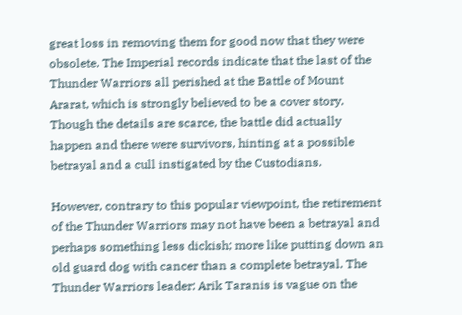great loss in removing them for good now that they were obsolete. The Imperial records indicate that the last of the Thunder Warriors all perished at the Battle of Mount Ararat, which is strongly believed to be a cover story. Though the details are scarce, the battle did actually happen and there were survivors, hinting at a possible betrayal and a cull instigated by the Custodians.

However, contrary to this popular viewpoint, the retirement of the Thunder Warriors may not have been a betrayal and perhaps something less dickish; more like putting down an old guard dog with cancer than a complete betrayal. The Thunder Warriors leader: Arik Taranis is vague on the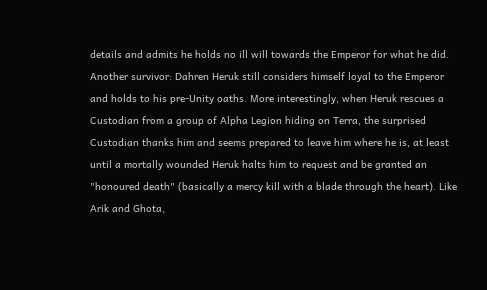details and admits he holds no ill will towards the Emperor for what he did. Another survivor: Dahren Heruk still considers himself loyal to the Emperor and holds to his pre-Unity oaths. More interestingly, when Heruk rescues a Custodian from a group of Alpha Legion hiding on Terra, the surprised Custodian thanks him and seems prepared to leave him where he is, at least until a mortally wounded Heruk halts him to request and be granted an "honoured death" (basically a mercy kill with a blade through the heart). Like Arik and Ghota,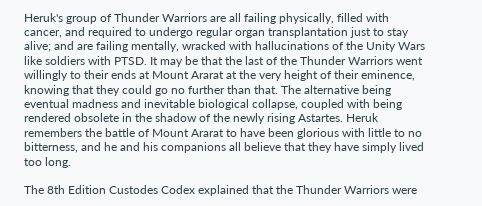Heruk's group of Thunder Warriors are all failing physically, filled with cancer, and required to undergo regular organ transplantation just to stay alive; and are failing mentally, wracked with hallucinations of the Unity Wars like soldiers with PTSD. It may be that the last of the Thunder Warriors went willingly to their ends at Mount Ararat at the very height of their eminence, knowing that they could go no further than that. The alternative being eventual madness and inevitable biological collapse, coupled with being rendered obsolete in the shadow of the newly rising Astartes. Heruk remembers the battle of Mount Ararat to have been glorious with little to no bitterness, and he and his companions all believe that they have simply lived too long.

The 8th Edition Custodes Codex explained that the Thunder Warriors were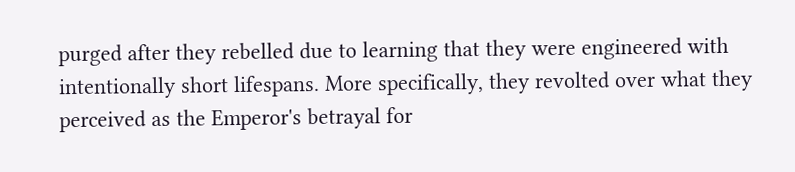purged after they rebelled due to learning that they were engineered with intentionally short lifespans. More specifically, they revolted over what they perceived as the Emperor's betrayal for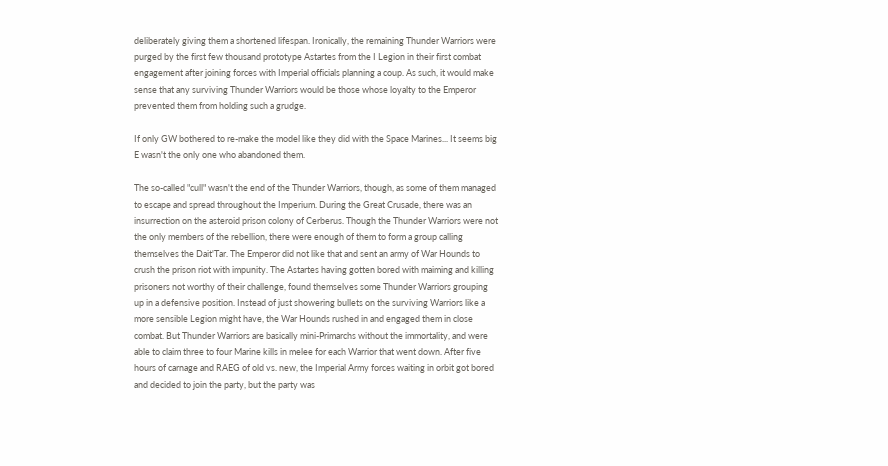deliberately giving them a shortened lifespan. Ironically, the remaining Thunder Warriors were purged by the first few thousand prototype Astartes from the I Legion in their first combat engagement after joining forces with Imperial officials planning a coup. As such, it would make sense that any surviving Thunder Warriors would be those whose loyalty to the Emperor prevented them from holding such a grudge.

If only GW bothered to re-make the model like they did with the Space Marines... It seems big E wasn't the only one who abandoned them.

The so-called "cull" wasn't the end of the Thunder Warriors, though, as some of them managed to escape and spread throughout the Imperium. During the Great Crusade, there was an insurrection on the asteroid prison colony of Cerberus. Though the Thunder Warriors were not the only members of the rebellion, there were enough of them to form a group calling themselves the Dait'Tar. The Emperor did not like that and sent an army of War Hounds to crush the prison riot with impunity. The Astartes having gotten bored with maiming and killing prisoners not worthy of their challenge, found themselves some Thunder Warriors grouping up in a defensive position. Instead of just showering bullets on the surviving Warriors like a more sensible Legion might have, the War Hounds rushed in and engaged them in close combat. But Thunder Warriors are basically mini-Primarchs without the immortality, and were able to claim three to four Marine kills in melee for each Warrior that went down. After five hours of carnage and RAEG of old vs. new, the Imperial Army forces waiting in orbit got bored and decided to join the party, but the party was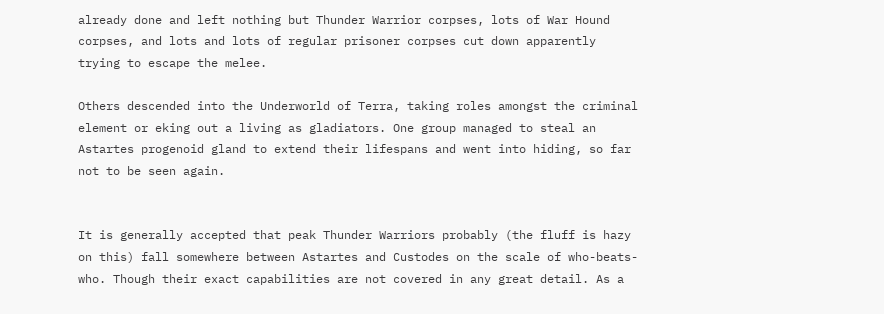already done and left nothing but Thunder Warrior corpses, lots of War Hound corpses, and lots and lots of regular prisoner corpses cut down apparently trying to escape the melee.

Others descended into the Underworld of Terra, taking roles amongst the criminal element or eking out a living as gladiators. One group managed to steal an Astartes progenoid gland to extend their lifespans and went into hiding, so far not to be seen again.


It is generally accepted that peak Thunder Warriors probably (the fluff is hazy on this) fall somewhere between Astartes and Custodes on the scale of who-beats-who. Though their exact capabilities are not covered in any great detail. As a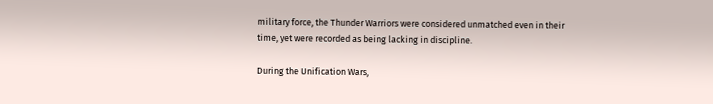military force, the Thunder Warriors were considered unmatched even in their time, yet were recorded as being lacking in discipline.

During the Unification Wars,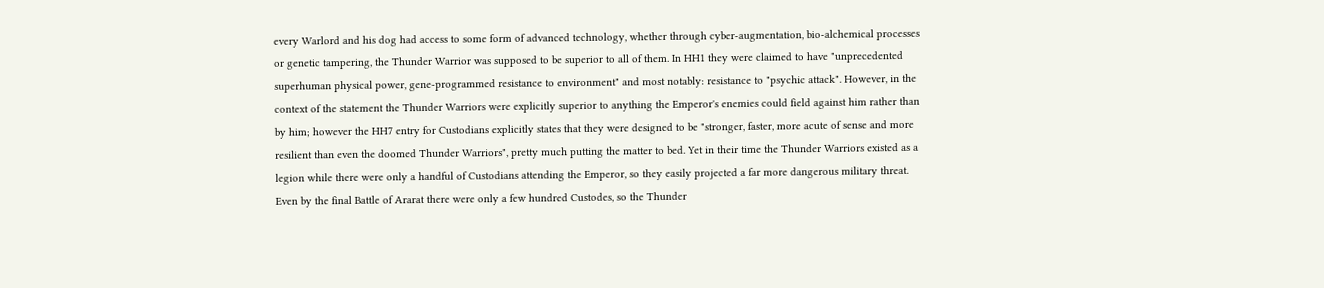every Warlord and his dog had access to some form of advanced technology, whether through cyber-augmentation, bio-alchemical processes or genetic tampering, the Thunder Warrior was supposed to be superior to all of them. In HH1 they were claimed to have "unprecedented superhuman physical power, gene-programmed resistance to environment" and most notably: resistance to "psychic attack". However, in the context of the statement the Thunder Warriors were explicitly superior to anything the Emperor's enemies could field against him rather than by him; however the HH7 entry for Custodians explicitly states that they were designed to be "stronger, faster, more acute of sense and more resilient than even the doomed Thunder Warriors", pretty much putting the matter to bed. Yet in their time the Thunder Warriors existed as a legion while there were only a handful of Custodians attending the Emperor, so they easily projected a far more dangerous military threat. Even by the final Battle of Ararat there were only a few hundred Custodes, so the Thunder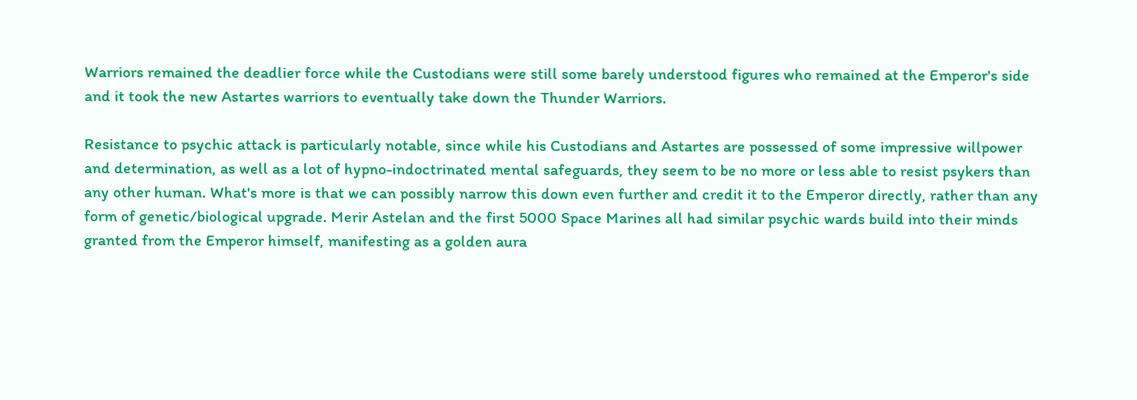Warriors remained the deadlier force while the Custodians were still some barely understood figures who remained at the Emperor's side and it took the new Astartes warriors to eventually take down the Thunder Warriors.

Resistance to psychic attack is particularly notable, since while his Custodians and Astartes are possessed of some impressive willpower and determination, as well as a lot of hypno-indoctrinated mental safeguards, they seem to be no more or less able to resist psykers than any other human. What's more is that we can possibly narrow this down even further and credit it to the Emperor directly, rather than any form of genetic/biological upgrade. Merir Astelan and the first 5000 Space Marines all had similar psychic wards build into their minds granted from the Emperor himself, manifesting as a golden aura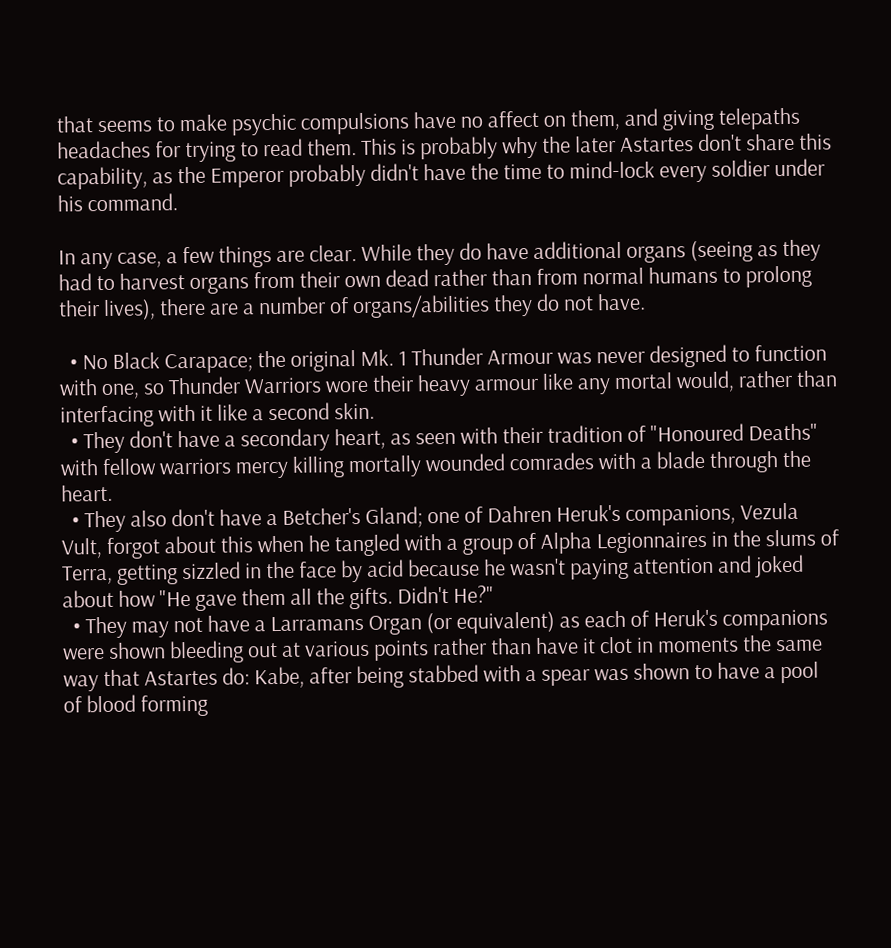that seems to make psychic compulsions have no affect on them, and giving telepaths headaches for trying to read them. This is probably why the later Astartes don't share this capability, as the Emperor probably didn't have the time to mind-lock every soldier under his command.

In any case, a few things are clear. While they do have additional organs (seeing as they had to harvest organs from their own dead rather than from normal humans to prolong their lives), there are a number of organs/abilities they do not have.

  • No Black Carapace; the original Mk. 1 Thunder Armour was never designed to function with one, so Thunder Warriors wore their heavy armour like any mortal would, rather than interfacing with it like a second skin.
  • They don't have a secondary heart, as seen with their tradition of "Honoured Deaths" with fellow warriors mercy killing mortally wounded comrades with a blade through the heart.
  • They also don't have a Betcher's Gland; one of Dahren Heruk's companions, Vezula Vult, forgot about this when he tangled with a group of Alpha Legionnaires in the slums of Terra, getting sizzled in the face by acid because he wasn't paying attention and joked about how "He gave them all the gifts. Didn't He?"
  • They may not have a Larramans Organ (or equivalent) as each of Heruk's companions were shown bleeding out at various points rather than have it clot in moments the same way that Astartes do: Kabe, after being stabbed with a spear was shown to have a pool of blood forming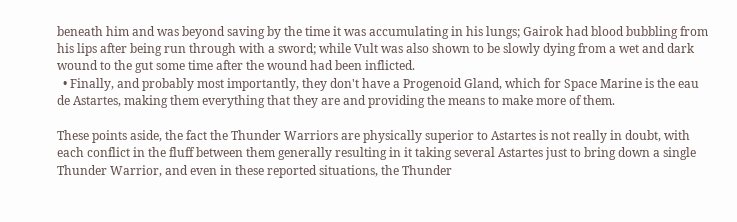beneath him and was beyond saving by the time it was accumulating in his lungs; Gairok had blood bubbling from his lips after being run through with a sword; while Vult was also shown to be slowly dying from a wet and dark wound to the gut some time after the wound had been inflicted.
  • Finally, and probably most importantly, they don't have a Progenoid Gland, which for Space Marine is the eau de Astartes, making them everything that they are and providing the means to make more of them.

These points aside, the fact the Thunder Warriors are physically superior to Astartes is not really in doubt, with each conflict in the fluff between them generally resulting in it taking several Astartes just to bring down a single Thunder Warrior, and even in these reported situations, the Thunder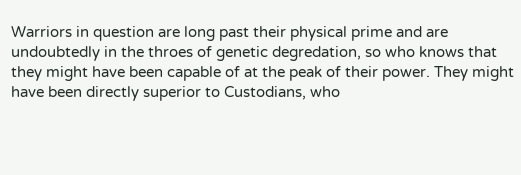Warriors in question are long past their physical prime and are undoubtedly in the throes of genetic degredation, so who knows that they might have been capable of at the peak of their power. They might have been directly superior to Custodians, who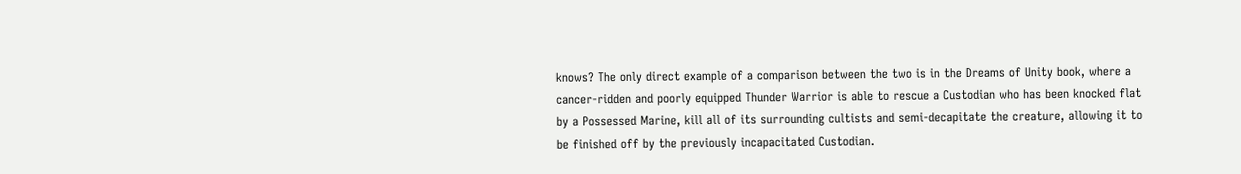knows? The only direct example of a comparison between the two is in the Dreams of Unity book, where a cancer-ridden and poorly equipped Thunder Warrior is able to rescue a Custodian who has been knocked flat by a Possessed Marine, kill all of its surrounding cultists and semi-decapitate the creature, allowing it to be finished off by the previously incapacitated Custodian.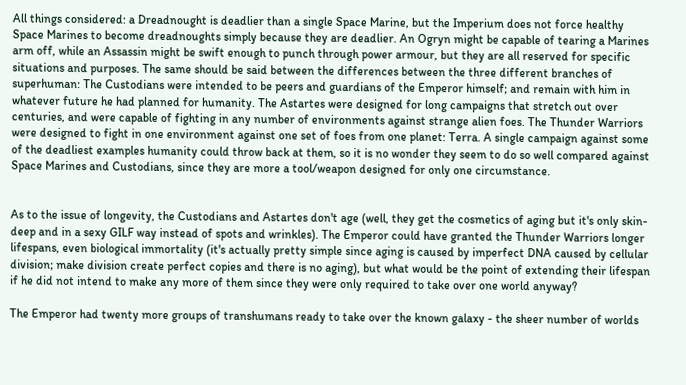All things considered: a Dreadnought is deadlier than a single Space Marine, but the Imperium does not force healthy Space Marines to become dreadnoughts simply because they are deadlier. An Ogryn might be capable of tearing a Marines arm off, while an Assassin might be swift enough to punch through power armour, but they are all reserved for specific situations and purposes. The same should be said between the differences between the three different branches of superhuman: The Custodians were intended to be peers and guardians of the Emperor himself; and remain with him in whatever future he had planned for humanity. The Astartes were designed for long campaigns that stretch out over centuries, and were capable of fighting in any number of environments against strange alien foes. The Thunder Warriors were designed to fight in one environment against one set of foes from one planet: Terra. A single campaign against some of the deadliest examples humanity could throw back at them, so it is no wonder they seem to do so well compared against Space Marines and Custodians, since they are more a tool/weapon designed for only one circumstance.


As to the issue of longevity, the Custodians and Astartes don't age (well, they get the cosmetics of aging but it's only skin-deep and in a sexy GILF way instead of spots and wrinkles). The Emperor could have granted the Thunder Warriors longer lifespans, even biological immortality (it's actually pretty simple since aging is caused by imperfect DNA caused by cellular division; make division create perfect copies and there is no aging), but what would be the point of extending their lifespan if he did not intend to make any more of them since they were only required to take over one world anyway?

The Emperor had twenty more groups of transhumans ready to take over the known galaxy - the sheer number of worlds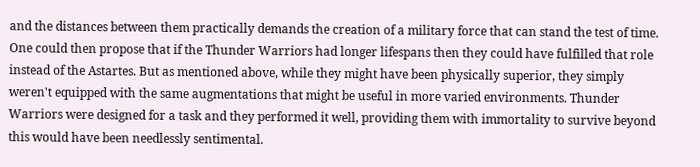and the distances between them practically demands the creation of a military force that can stand the test of time. One could then propose that if the Thunder Warriors had longer lifespans then they could have fulfilled that role instead of the Astartes. But as mentioned above, while they might have been physically superior, they simply weren't equipped with the same augmentations that might be useful in more varied environments. Thunder Warriors were designed for a task and they performed it well, providing them with immortality to survive beyond this would have been needlessly sentimental.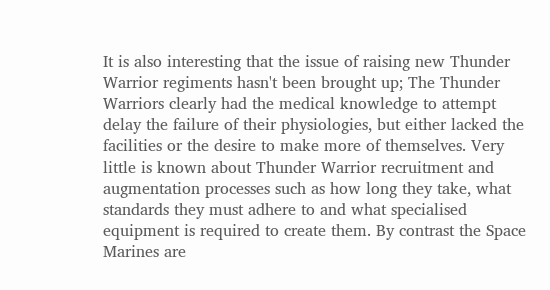It is also interesting that the issue of raising new Thunder Warrior regiments hasn't been brought up; The Thunder Warriors clearly had the medical knowledge to attempt delay the failure of their physiologies, but either lacked the facilities or the desire to make more of themselves. Very little is known about Thunder Warrior recruitment and augmentation processes such as how long they take, what standards they must adhere to and what specialised equipment is required to create them. By contrast the Space Marines are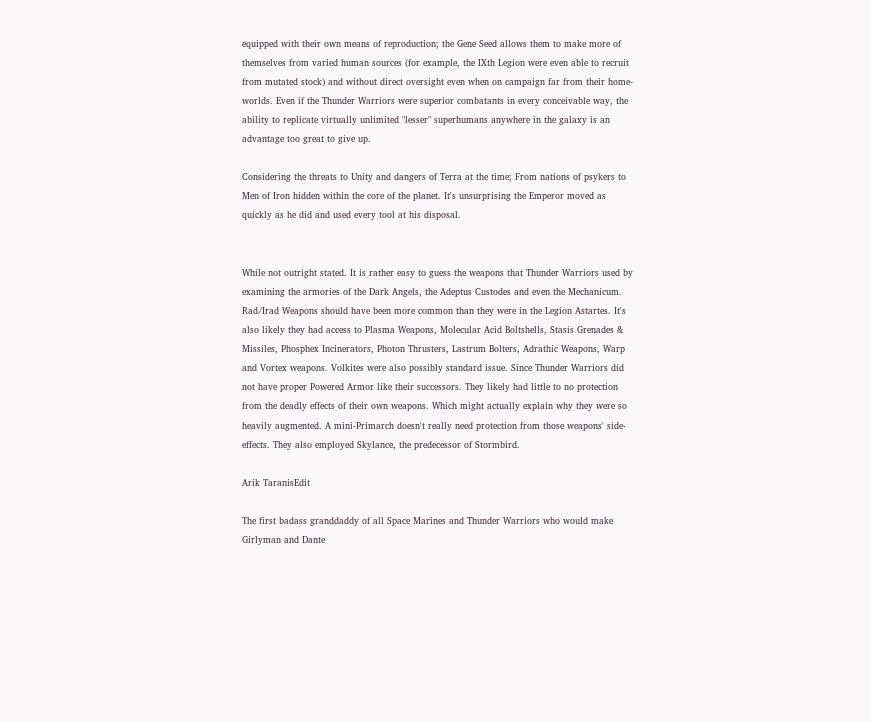equipped with their own means of reproduction; the Gene Seed allows them to make more of themselves from varied human sources (for example, the IXth Legion were even able to recruit from mutated stock) and without direct oversight even when on campaign far from their home-worlds. Even if the Thunder Warriors were superior combatants in every conceivable way, the ability to replicate virtually unlimited "lesser" superhumans anywhere in the galaxy is an advantage too great to give up.

Considering the threats to Unity and dangers of Terra at the time; From nations of psykers to Men of Iron hidden within the core of the planet. It's unsurprising the Emperor moved as quickly as he did and used every tool at his disposal.


While not outright stated. It is rather easy to guess the weapons that Thunder Warriors used by examining the armories of the Dark Angels, the Adeptus Custodes and even the Mechanicum. Rad/Irad Weapons should have been more common than they were in the Legion Astartes. It's also likely they had access to Plasma Weapons, Molecular Acid Boltshells, Stasis Grenades & Missiles, Phosphex Incinerators, Photon Thrusters, Lastrum Bolters, Adrathic Weapons, Warp and Vortex weapons. Volkites were also possibly standard issue. Since Thunder Warriors did not have proper Powered Armor like their successors. They likely had little to no protection from the deadly effects of their own weapons. Which might actually explain why they were so heavily augmented. A mini-Primarch doesn't really need protection from those weapons' side-effects. They also employed Skylance, the predecessor of Stormbird.

Arik TaranisEdit

The first badass granddaddy of all Space Marines and Thunder Warriors who would make Girlyman and Dante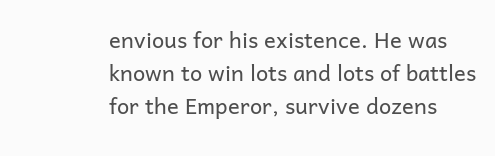envious for his existence. He was known to win lots and lots of battles for the Emperor, survive dozens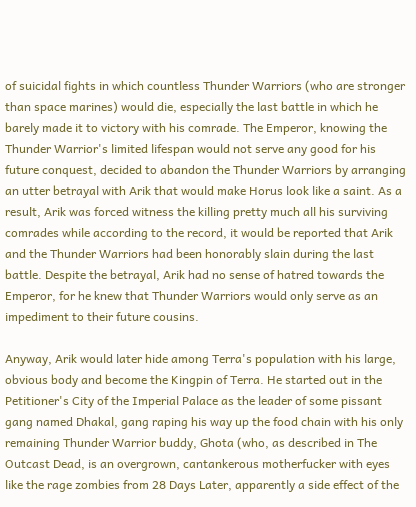of suicidal fights in which countless Thunder Warriors (who are stronger than space marines) would die, especially the last battle in which he barely made it to victory with his comrade. The Emperor, knowing the Thunder Warrior's limited lifespan would not serve any good for his future conquest, decided to abandon the Thunder Warriors by arranging an utter betrayal with Arik that would make Horus look like a saint. As a result, Arik was forced witness the killing pretty much all his surviving comrades while according to the record, it would be reported that Arik and the Thunder Warriors had been honorably slain during the last battle. Despite the betrayal, Arik had no sense of hatred towards the Emperor, for he knew that Thunder Warriors would only serve as an impediment to their future cousins.

Anyway, Arik would later hide among Terra's population with his large, obvious body and become the Kingpin of Terra. He started out in the Petitioner's City of the Imperial Palace as the leader of some pissant gang named Dhakal, gang raping his way up the food chain with his only remaining Thunder Warrior buddy, Ghota (who, as described in The Outcast Dead, is an overgrown, cantankerous motherfucker with eyes like the rage zombies from 28 Days Later, apparently a side effect of the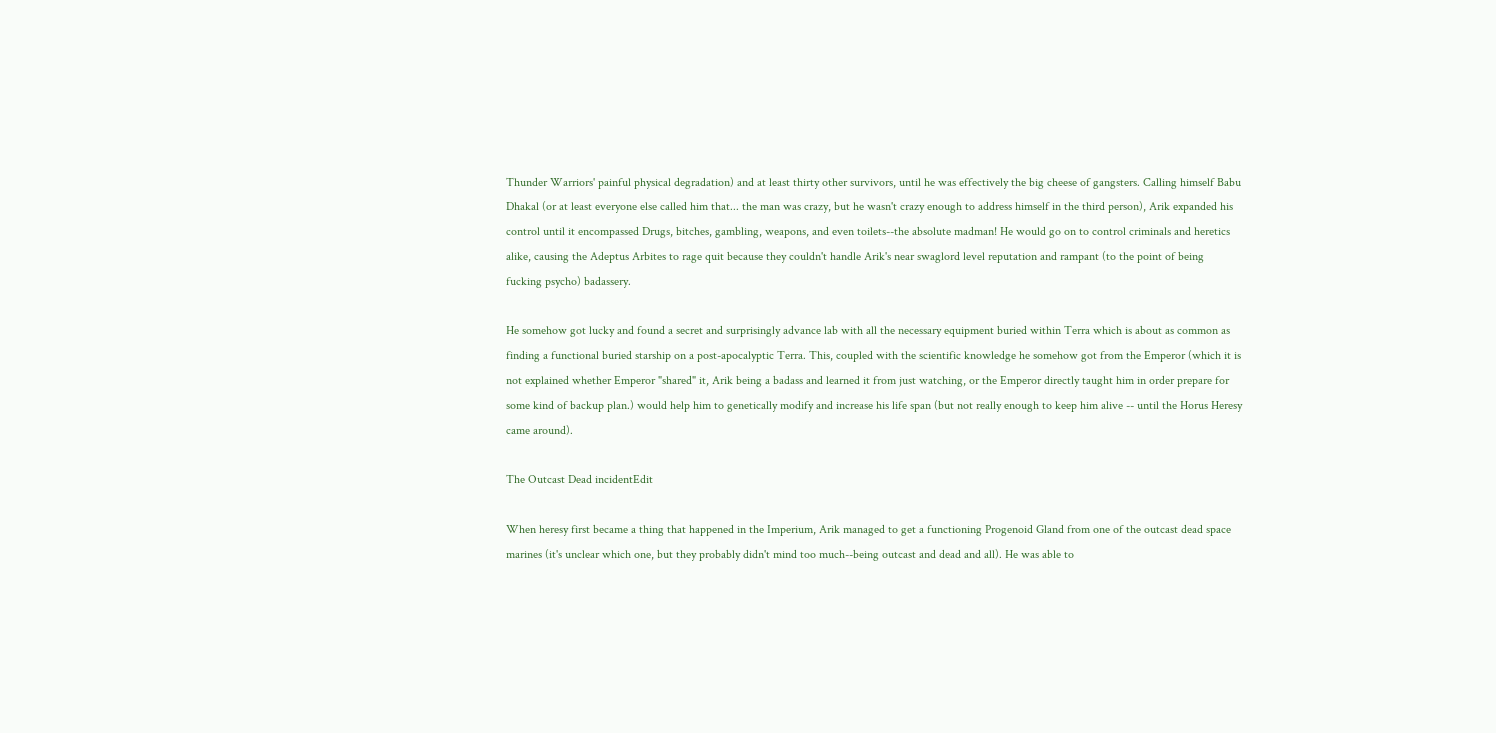Thunder Warriors' painful physical degradation) and at least thirty other survivors, until he was effectively the big cheese of gangsters. Calling himself Babu Dhakal (or at least everyone else called him that... the man was crazy, but he wasn't crazy enough to address himself in the third person), Arik expanded his control until it encompassed Drugs, bitches, gambling, weapons, and even toilets--the absolute madman! He would go on to control criminals and heretics alike, causing the Adeptus Arbites to rage quit because they couldn't handle Arik's near swaglord level reputation and rampant (to the point of being fucking psycho) badassery.

He somehow got lucky and found a secret and surprisingly advance lab with all the necessary equipment buried within Terra which is about as common as finding a functional buried starship on a post-apocalyptic Terra. This, coupled with the scientific knowledge he somehow got from the Emperor (which it is not explained whether Emperor "shared" it, Arik being a badass and learned it from just watching, or the Emperor directly taught him in order prepare for some kind of backup plan.) would help him to genetically modify and increase his life span (but not really enough to keep him alive -- until the Horus Heresy came around).

The Outcast Dead incidentEdit

When heresy first became a thing that happened in the Imperium, Arik managed to get a functioning Progenoid Gland from one of the outcast dead space marines (it's unclear which one, but they probably didn't mind too much--being outcast and dead and all). He was able to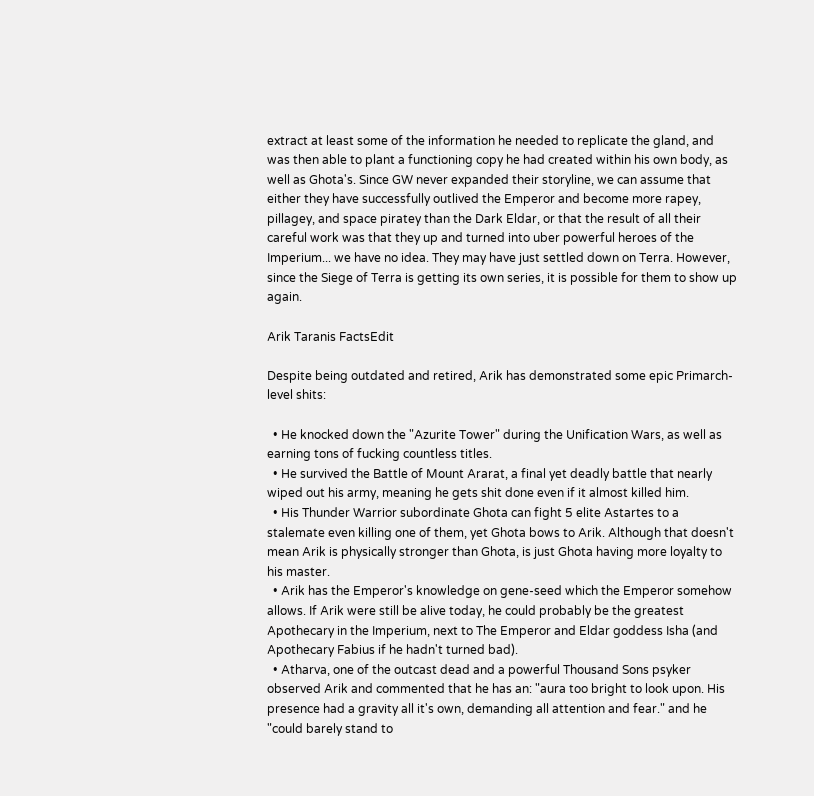extract at least some of the information he needed to replicate the gland, and was then able to plant a functioning copy he had created within his own body, as well as Ghota's. Since GW never expanded their storyline, we can assume that either they have successfully outlived the Emperor and become more rapey, pillagey, and space piratey than the Dark Eldar, or that the result of all their careful work was that they up and turned into uber powerful heroes of the Imperium... we have no idea. They may have just settled down on Terra. However, since the Siege of Terra is getting its own series, it is possible for them to show up again.

Arik Taranis FactsEdit

Despite being outdated and retired, Arik has demonstrated some epic Primarch-level shits:

  • He knocked down the "Azurite Tower" during the Unification Wars, as well as earning tons of fucking countless titles.
  • He survived the Battle of Mount Ararat, a final yet deadly battle that nearly wiped out his army, meaning he gets shit done even if it almost killed him.
  • His Thunder Warrior subordinate Ghota can fight 5 elite Astartes to a stalemate even killing one of them, yet Ghota bows to Arik. Although that doesn't mean Arik is physically stronger than Ghota, is just Ghota having more loyalty to his master.
  • Arik has the Emperor's knowledge on gene-seed which the Emperor somehow allows. If Arik were still be alive today, he could probably be the greatest Apothecary in the Imperium, next to The Emperor and Eldar goddess Isha (and Apothecary Fabius if he hadn't turned bad).
  • Atharva, one of the outcast dead and a powerful Thousand Sons psyker observed Arik and commented that he has an: "aura too bright to look upon. His presence had a gravity all it's own, demanding all attention and fear." and he "could barely stand to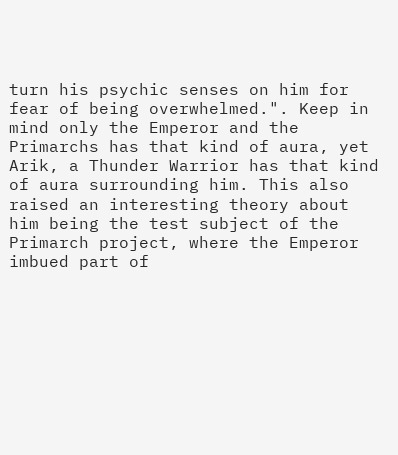turn his psychic senses on him for fear of being overwhelmed.". Keep in mind only the Emperor and the Primarchs has that kind of aura, yet Arik, a Thunder Warrior has that kind of aura surrounding him. This also raised an interesting theory about him being the test subject of the Primarch project, where the Emperor imbued part of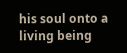his soul onto a living being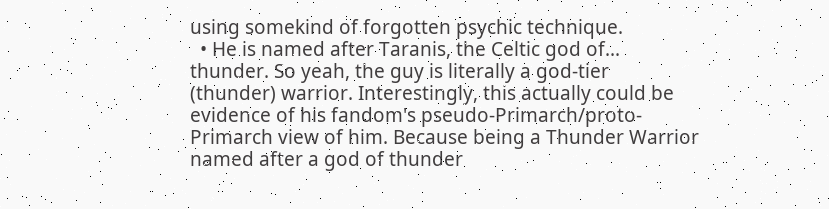using somekind of forgotten psychic technique.
  • He is named after Taranis, the Celtic god of... thunder. So yeah, the guy is literally a god-tier (thunder) warrior. Interestingly, this actually could be evidence of his fandom's pseudo-Primarch/proto-Primarch view of him. Because being a Thunder Warrior named after a god of thunder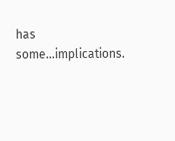has some...implications.